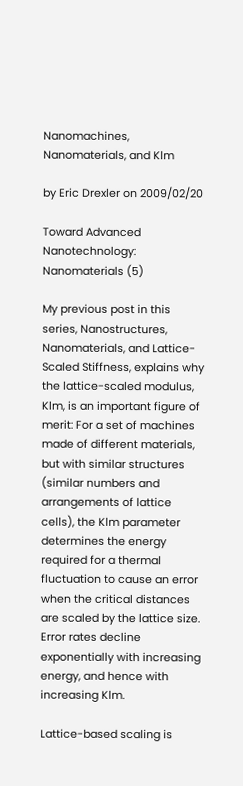Nanomachines, Nanomaterials, and Klm

by Eric Drexler on 2009/02/20

Toward Advanced Nanotechnology: Nanomaterials (5)

My previous post in this series, Nanostructures, Nanomaterials, and Lattice-Scaled Stiffness, explains why the lattice-scaled modulus, Klm, is an important figure of merit: For a set of machines made of different materials, but with similar structures (similar numbers and arrangements of lattice cells), the Klm parameter determines the energy required for a thermal fluctuation to cause an error when the critical distances are scaled by the lattice size. Error rates decline exponentially with increasing energy, and hence with increasing Klm.

Lattice-based scaling is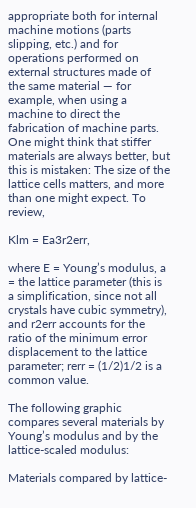appropriate both for internal machine motions (parts slipping, etc.) and for operations performed on external structures made of the same material — for example, when using a machine to direct the fabrication of machine parts. One might think that stiffer materials are always better, but this is mistaken: The size of the lattice cells matters, and more than one might expect. To review,

Klm = Ea3r2err,

where E = Young’s modulus, a = the lattice parameter (this is a simplification, since not all crystals have cubic symmetry), and r2err accounts for the ratio of the minimum error displacement to the lattice parameter; rerr = (1/2)1/2 is a common value.

The following graphic compares several materials by Young’s modulus and by the lattice-scaled modulus:

Materials compared by lattice-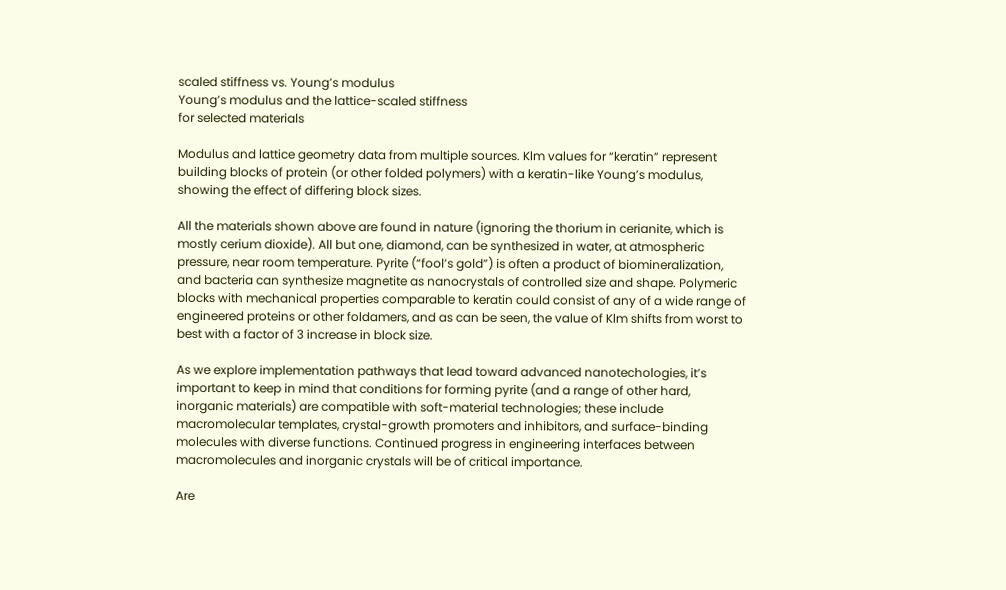scaled stiffness vs. Young’s modulus
Young’s modulus and the lattice-scaled stiffness
for selected materials

Modulus and lattice geometry data from multiple sources. Klm values for “keratin” represent building blocks of protein (or other folded polymers) with a keratin-like Young’s modulus, showing the effect of differing block sizes.

All the materials shown above are found in nature (ignoring the thorium in cerianite, which is mostly cerium dioxide). All but one, diamond, can be synthesized in water, at atmospheric pressure, near room temperature. Pyrite (“fool’s gold”) is often a product of biomineralization, and bacteria can synthesize magnetite as nanocrystals of controlled size and shape. Polymeric blocks with mechanical properties comparable to keratin could consist of any of a wide range of engineered proteins or other foldamers, and as can be seen, the value of Klm shifts from worst to best with a factor of 3 increase in block size.

As we explore implementation pathways that lead toward advanced nanotechologies, it’s important to keep in mind that conditions for forming pyrite (and a range of other hard, inorganic materials) are compatible with soft-material technologies; these include macromolecular templates, crystal-growth promoters and inhibitors, and surface-binding molecules with diverse functions. Continued progress in engineering interfaces between macromolecules and inorganic crystals will be of critical importance.

Are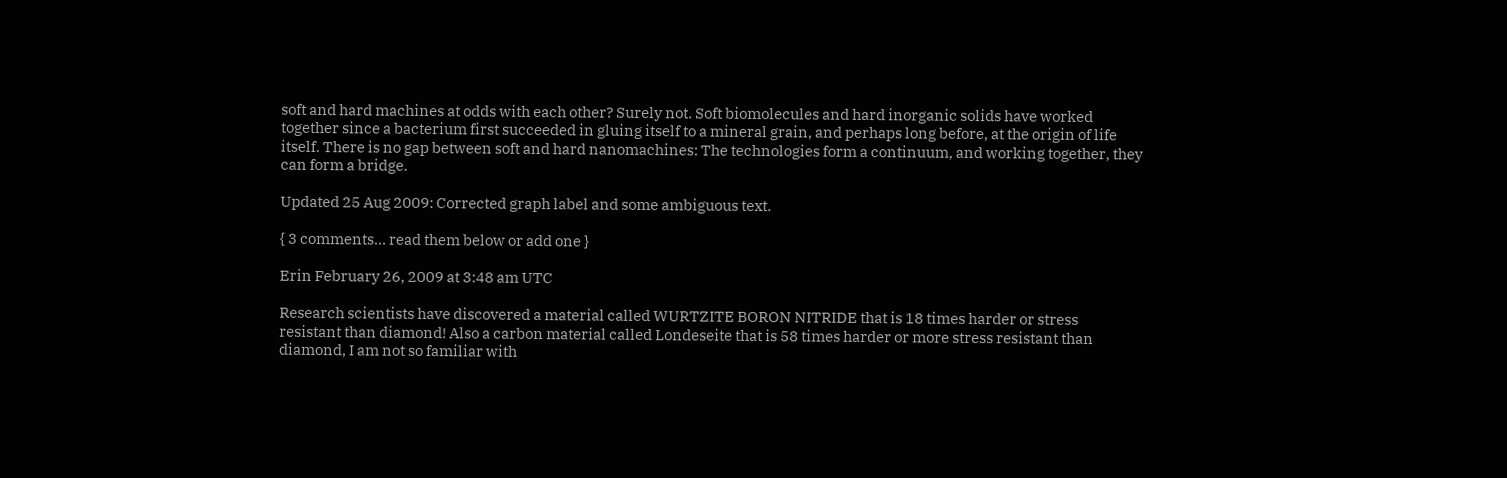soft and hard machines at odds with each other? Surely not. Soft biomolecules and hard inorganic solids have worked together since a bacterium first succeeded in gluing itself to a mineral grain, and perhaps long before, at the origin of life itself. There is no gap between soft and hard nanomachines: The technologies form a continuum, and working together, they can form a bridge.

Updated 25 Aug 2009: Corrected graph label and some ambiguous text.

{ 3 comments… read them below or add one }

Erin February 26, 2009 at 3:48 am UTC

Research scientists have discovered a material called WURTZITE BORON NITRIDE that is 18 times harder or stress resistant than diamond! Also a carbon material called Londeseite that is 58 times harder or more stress resistant than diamond, I am not so familiar with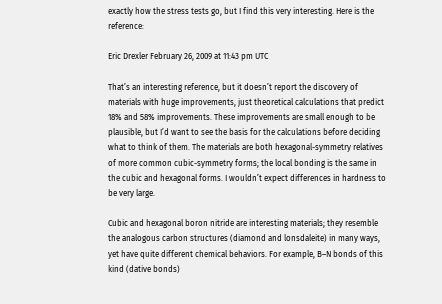exactly how the stress tests go, but I find this very interesting. Here is the reference:

Eric Drexler February 26, 2009 at 11:43 pm UTC

That’s an interesting reference, but it doesn’t report the discovery of materials with huge improvements, just theoretical calculations that predict 18% and 58% improvements. These improvements are small enough to be plausible, but I’d want to see the basis for the calculations before deciding what to think of them. The materials are both hexagonal-symmetry relatives of more common cubic-symmetry forms; the local bonding is the same in the cubic and hexagonal forms. I wouldn’t expect differences in hardness to be very large.

Cubic and hexagonal boron nitride are interesting materials; they resemble the analogous carbon structures (diamond and lonsdaleite) in many ways, yet have quite different chemical behaviors. For example, B–N bonds of this kind (dative bonds)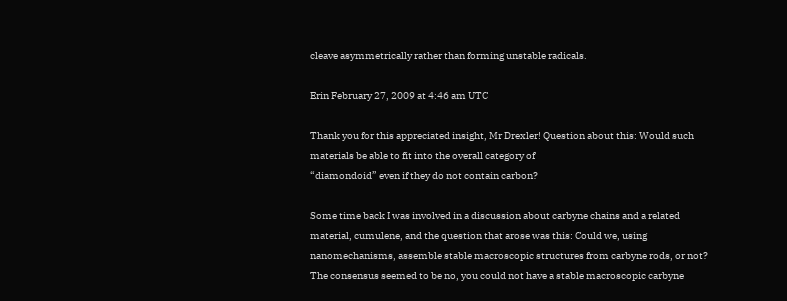cleave asymmetrically rather than forming unstable radicals.

Erin February 27, 2009 at 4:46 am UTC

Thank you for this appreciated insight, Mr Drexler! Question about this: Would such materials be able to fit into the overall category of
“diamondoid” even if they do not contain carbon?

Some time back I was involved in a discussion about carbyne chains and a related material, cumulene, and the question that arose was this: Could we, using nanomechanisms, assemble stable macroscopic structures from carbyne rods, or not? The consensus seemed to be no, you could not have a stable macroscopic carbyne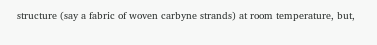structure (say a fabric of woven carbyne strands) at room temperature, but,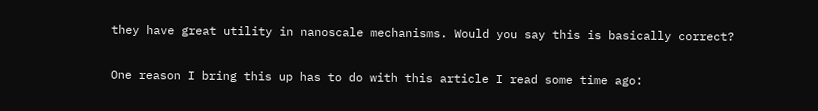they have great utility in nanoscale mechanisms. Would you say this is basically correct?

One reason I bring this up has to do with this article I read some time ago: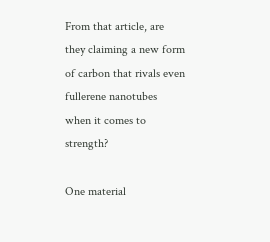From that article, are they claiming a new form of carbon that rivals even fullerene nanotubes when it comes to strength?

One material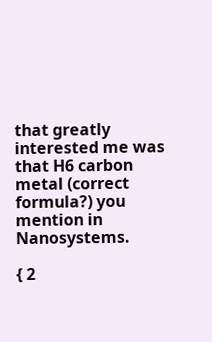that greatly interested me was that H6 carbon metal (correct formula?) you mention in Nanosystems.

{ 2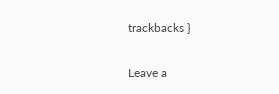trackbacks }

Leave a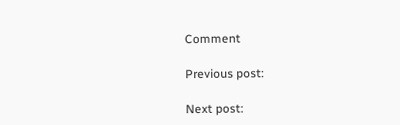Comment

Previous post:

Next post: